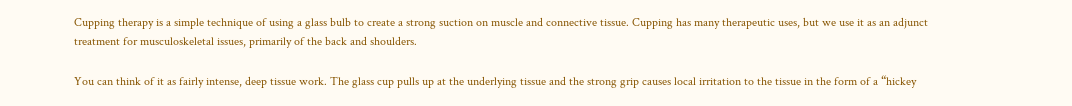Cupping therapy is a simple technique of using a glass bulb to create a strong suction on muscle and connective tissue. Cupping has many therapeutic uses, but we use it as an adjunct treatment for musculoskeletal issues, primarily of the back and shoulders.

You can think of it as fairly intense, deep tissue work. The glass cup pulls up at the underlying tissue and the strong grip causes local irritation to the tissue in the form of a “hickey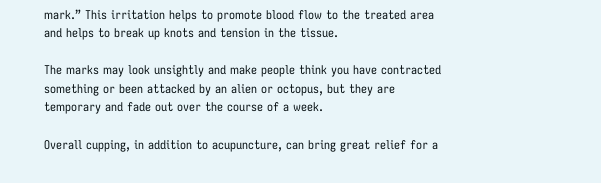mark.” This irritation helps to promote blood flow to the treated area and helps to break up knots and tension in the tissue.

The marks may look unsightly and make people think you have contracted something or been attacked by an alien or octopus, but they are temporary and fade out over the course of a week.

Overall cupping, in addition to acupuncture, can bring great relief for a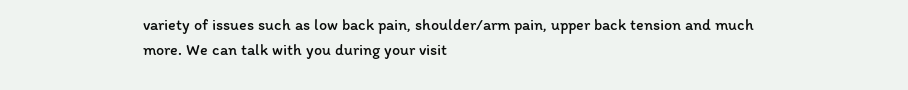variety of issues such as low back pain, shoulder/arm pain, upper back tension and much more. We can talk with you during your visit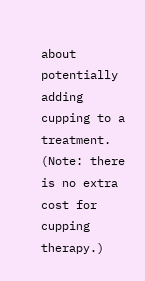about potentially adding cupping to a treatment. (Note: there is no extra cost for cupping therapy.)